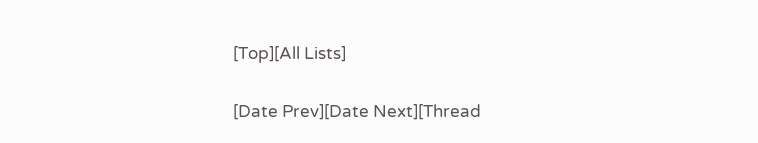[Top][All Lists]

[Date Prev][Date Next][Thread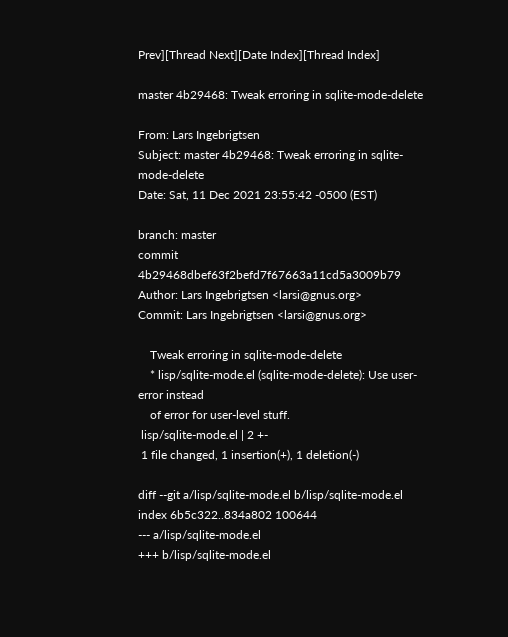Prev][Thread Next][Date Index][Thread Index]

master 4b29468: Tweak erroring in sqlite-mode-delete

From: Lars Ingebrigtsen
Subject: master 4b29468: Tweak erroring in sqlite-mode-delete
Date: Sat, 11 Dec 2021 23:55:42 -0500 (EST)

branch: master
commit 4b29468dbef63f2befd7f67663a11cd5a3009b79
Author: Lars Ingebrigtsen <larsi@gnus.org>
Commit: Lars Ingebrigtsen <larsi@gnus.org>

    Tweak erroring in sqlite-mode-delete
    * lisp/sqlite-mode.el (sqlite-mode-delete): Use user-error instead
    of error for user-level stuff.
 lisp/sqlite-mode.el | 2 +-
 1 file changed, 1 insertion(+), 1 deletion(-)

diff --git a/lisp/sqlite-mode.el b/lisp/sqlite-mode.el
index 6b5c322..834a802 100644
--- a/lisp/sqlite-mode.el
+++ b/lisp/sqlite-mode.el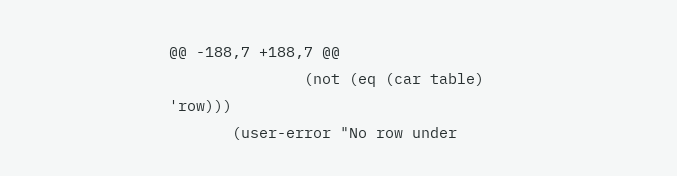@@ -188,7 +188,7 @@
               (not (eq (car table) 'row)))
       (user-error "No row under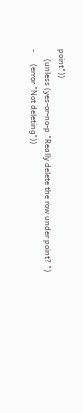point"))
     (unless (yes-or-no-p "Really delete the row under point? ")
-      (error "Not deleting"))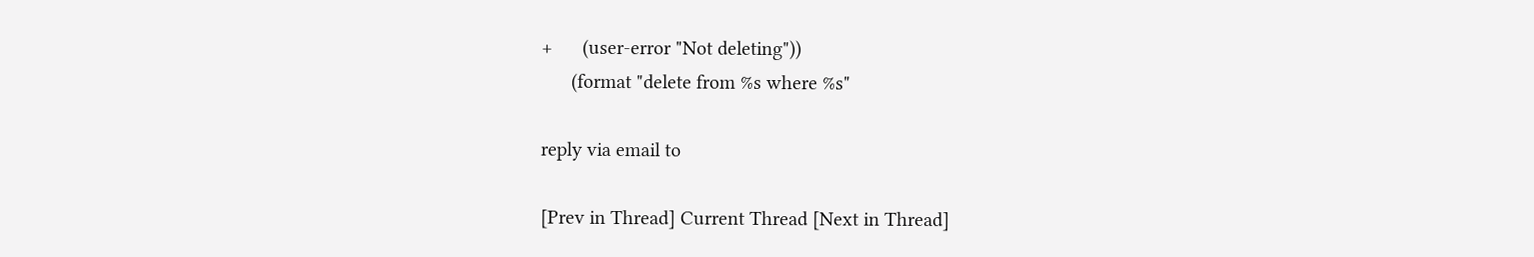+      (user-error "Not deleting"))
      (format "delete from %s where %s"

reply via email to

[Prev in Thread] Current Thread [Next in Thread]